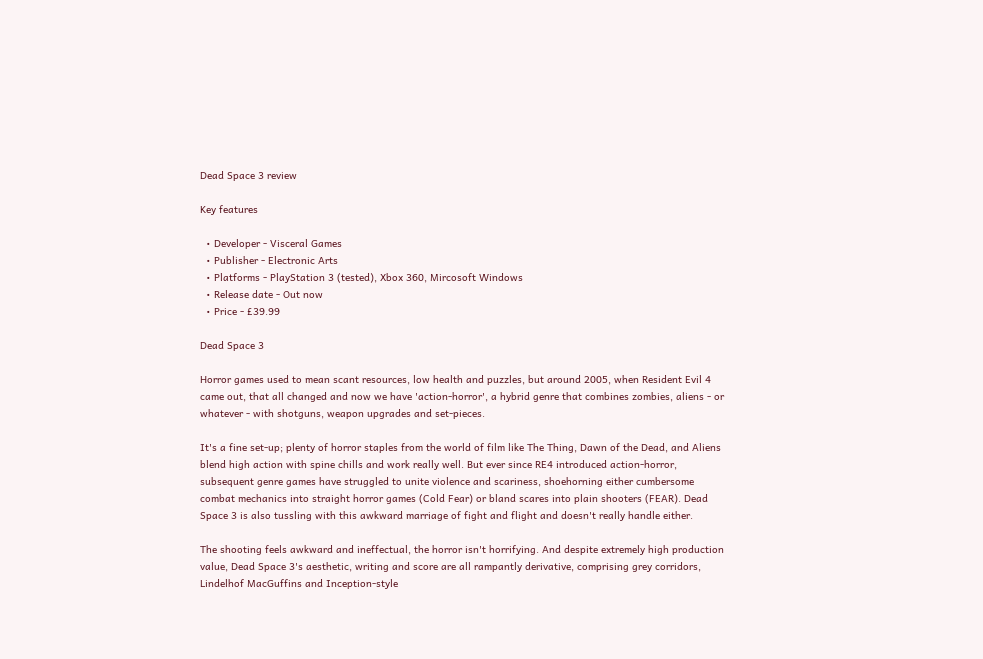Dead Space 3 review

Key features

  • Developer - Visceral Games
  • Publisher - Electronic Arts
  • Platforms - PlayStation 3 (tested), Xbox 360, Mircosoft Windows
  • Release date - Out now
  • Price - £39.99

Dead Space 3

Horror games used to mean scant resources, low health and puzzles, but around 2005, when Resident Evil 4 came out, that all changed and now we have 'action-horror', a hybrid genre that combines zombies, aliens - or whatever - with shotguns, weapon upgrades and set-pieces.

It's a fine set-up; plenty of horror staples from the world of film like The Thing, Dawn of the Dead, and Aliens blend high action with spine chills and work really well. But ever since RE4 introduced action-horror, subsequent genre games have struggled to unite violence and scariness, shoehorning either cumbersome combat mechanics into straight horror games (Cold Fear) or bland scares into plain shooters (FEAR). Dead Space 3 is also tussling with this awkward marriage of fight and flight and doesn't really handle either.

The shooting feels awkward and ineffectual, the horror isn't horrifying. And despite extremely high production value, Dead Space 3's aesthetic, writing and score are all rampantly derivative, comprising grey corridors, Lindelhof MacGuffins and Inception-style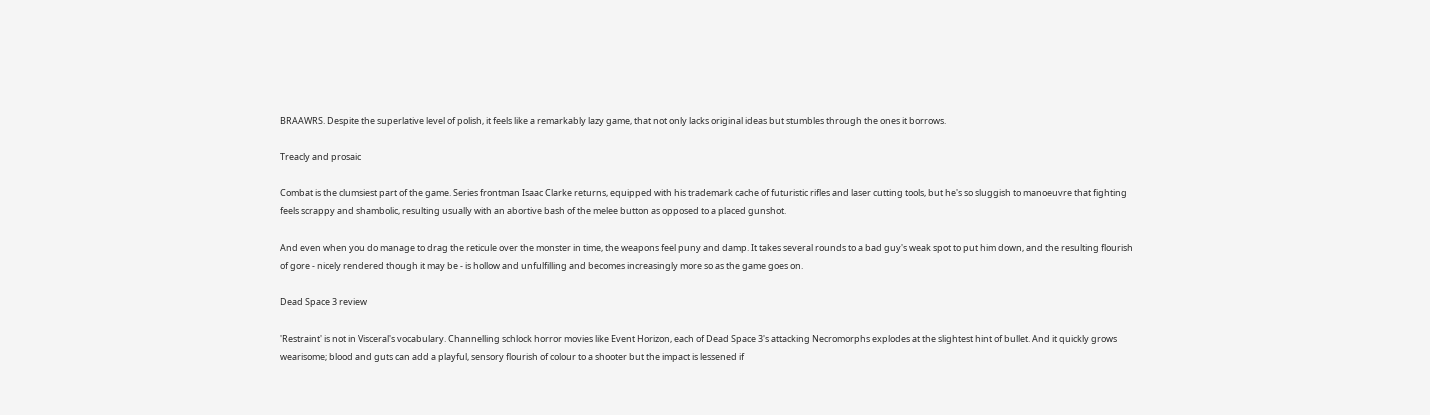BRAAWRS. Despite the superlative level of polish, it feels like a remarkably lazy game, that not only lacks original ideas but stumbles through the ones it borrows.

Treacly and prosaic

Combat is the clumsiest part of the game. Series frontman Isaac Clarke returns, equipped with his trademark cache of futuristic rifles and laser cutting tools, but he's so sluggish to manoeuvre that fighting feels scrappy and shambolic, resulting usually with an abortive bash of the melee button as opposed to a placed gunshot.

And even when you do manage to drag the reticule over the monster in time, the weapons feel puny and damp. It takes several rounds to a bad guy's weak spot to put him down, and the resulting flourish of gore - nicely rendered though it may be - is hollow and unfulfilling and becomes increasingly more so as the game goes on.

Dead Space 3 review

'Restraint' is not in Visceral's vocabulary. Channelling schlock horror movies like Event Horizon, each of Dead Space 3's attacking Necromorphs explodes at the slightest hint of bullet. And it quickly grows wearisome; blood and guts can add a playful, sensory flourish of colour to a shooter but the impact is lessened if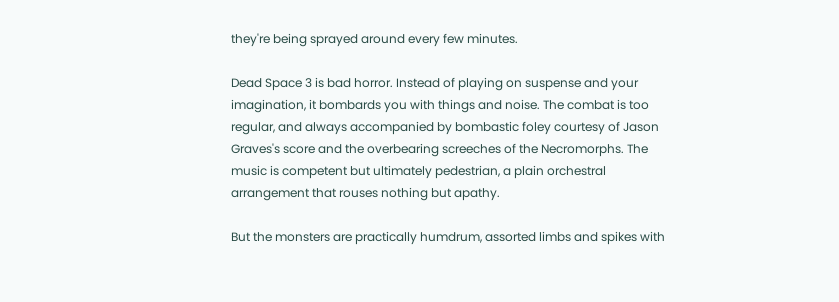they're being sprayed around every few minutes.

Dead Space 3 is bad horror. Instead of playing on suspense and your imagination, it bombards you with things and noise. The combat is too regular, and always accompanied by bombastic foley courtesy of Jason Graves's score and the overbearing screeches of the Necromorphs. The music is competent but ultimately pedestrian, a plain orchestral arrangement that rouses nothing but apathy.

But the monsters are practically humdrum, assorted limbs and spikes with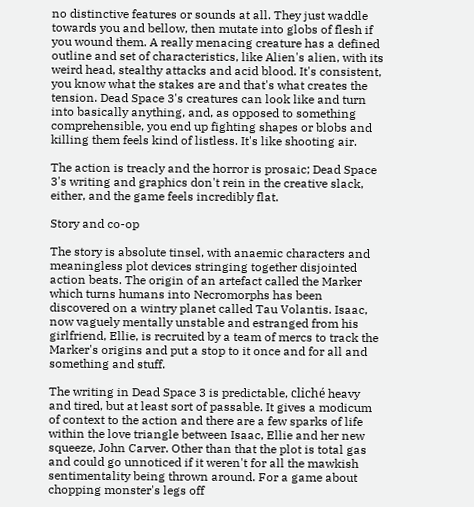no distinctive features or sounds at all. They just waddle towards you and bellow, then mutate into globs of flesh if you wound them. A really menacing creature has a defined outline and set of characteristics, like Alien's alien, with its weird head, stealthy attacks and acid blood. It's consistent, you know what the stakes are and that's what creates the tension. Dead Space 3's creatures can look like and turn into basically anything, and, as opposed to something comprehensible, you end up fighting shapes or blobs and killing them feels kind of listless. It's like shooting air.

The action is treacly and the horror is prosaic; Dead Space 3's writing and graphics don't rein in the creative slack, either, and the game feels incredibly flat.

Story and co-op

The story is absolute tinsel, with anaemic characters and meaningless plot devices stringing together disjointed action beats. The origin of an artefact called the Marker which turns humans into Necromorphs has been discovered on a wintry planet called Tau Volantis. Isaac, now vaguely mentally unstable and estranged from his girlfriend, Ellie, is recruited by a team of mercs to track the Marker's origins and put a stop to it once and for all and something and stuff.

The writing in Dead Space 3 is predictable, cliché heavy and tired, but at least sort of passable. It gives a modicum of context to the action and there are a few sparks of life within the love triangle between Isaac, Ellie and her new squeeze, John Carver. Other than that the plot is total gas and could go unnoticed if it weren't for all the mawkish sentimentality being thrown around. For a game about chopping monster's legs off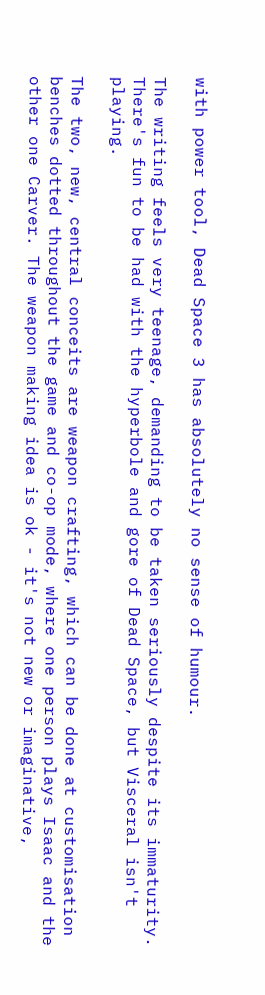with power tool, Dead Space 3 has absolutely no sense of humour.

The writing feels very teenage, demanding to be taken seriously despite its immaturity. There's fun to be had with the hyperbole and gore of Dead Space, but Visceral isn't playing.

The two, new, central conceits are weapon crafting, which can be done at customisation benches dotted throughout the game and co-op mode, where one person plays Isaac and the other one Carver. The weapon making idea is ok - it's not new or imaginative,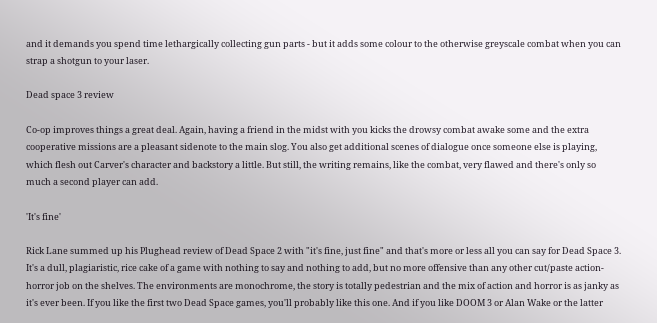and it demands you spend time lethargically collecting gun parts - but it adds some colour to the otherwise greyscale combat when you can strap a shotgun to your laser.

Dead space 3 review

Co-op improves things a great deal. Again, having a friend in the midst with you kicks the drowsy combat awake some and the extra cooperative missions are a pleasant sidenote to the main slog. You also get additional scenes of dialogue once someone else is playing, which flesh out Carver's character and backstory a little. But still, the writing remains, like the combat, very flawed and there's only so much a second player can add.

'It's fine'

Rick Lane summed up his Plughead review of Dead Space 2 with "it's fine, just fine" and that's more or less all you can say for Dead Space 3. It's a dull, plagiaristic, rice cake of a game with nothing to say and nothing to add, but no more offensive than any other cut/paste action-horror job on the shelves. The environments are monochrome, the story is totally pedestrian and the mix of action and horror is as janky as it's ever been. If you like the first two Dead Space games, you'll probably like this one. And if you like DOOM 3 or Alan Wake or the latter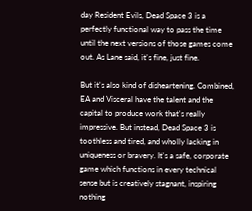day Resident Evils, Dead Space 3 is a perfectly functional way to pass the time until the next versions of those games come out. As Lane said, it's fine, just fine.

But it's also kind of disheartening. Combined, EA and Visceral have the talent and the capital to produce work that's really impressive. But instead, Dead Space 3 is toothless and tired, and wholly lacking in uniqueness or bravery. It's a safe, corporate game which functions in every technical sense but is creatively stagnant, inspiring nothing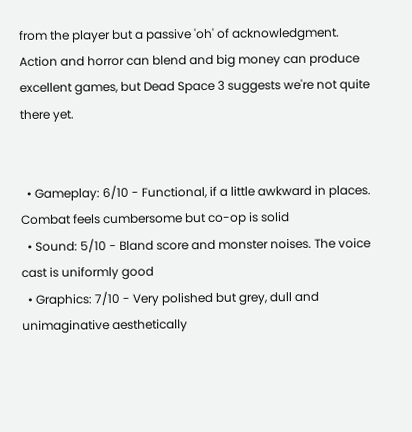from the player but a passive 'oh' of acknowledgment. Action and horror can blend and big money can produce excellent games, but Dead Space 3 suggests we're not quite there yet.


  • Gameplay: 6/10 - Functional, if a little awkward in places. Combat feels cumbersome but co-op is solid
  • Sound: 5/10 - Bland score and monster noises. The voice cast is uniformly good
  • Graphics: 7/10 - Very polished but grey, dull and unimaginative aesthetically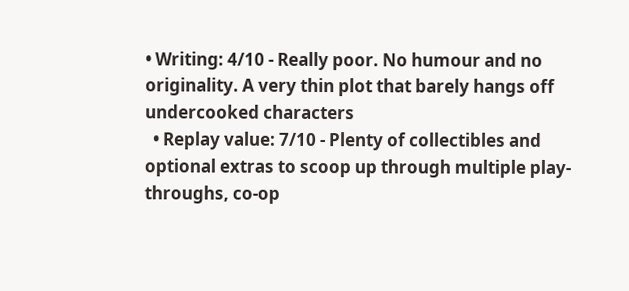• Writing: 4/10 - Really poor. No humour and no originality. A very thin plot that barely hangs off undercooked characters
  • Replay value: 7/10 - Plenty of collectibles and optional extras to scoop up through multiple play-throughs, co-op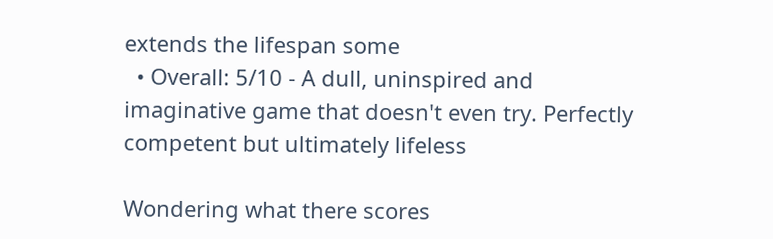extends the lifespan some
  • Overall: 5/10 - A dull, uninspired and imaginative game that doesn't even try. Perfectly competent but ultimately lifeless

Wondering what there scores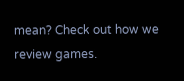mean? Check out how we review games.